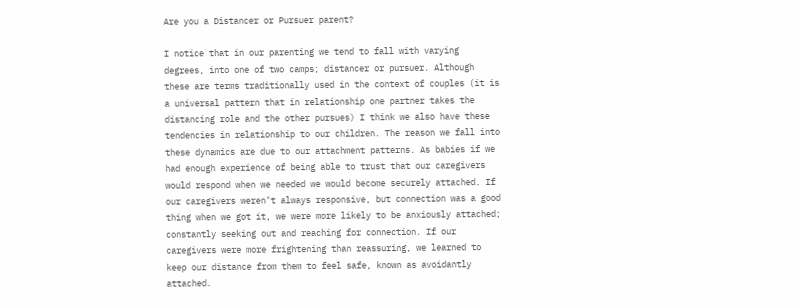Are you a Distancer or Pursuer parent?

I notice that in our parenting we tend to fall with varying degrees, into one of two camps; distancer or pursuer. Although these are terms traditionally used in the context of couples (it is a universal pattern that in relationship one partner takes the distancing role and the other pursues) I think we also have these tendencies in relationship to our children. The reason we fall into these dynamics are due to our attachment patterns. As babies if we had enough experience of being able to trust that our caregivers would respond when we needed we would become securely attached. If our caregivers weren’t always responsive, but connection was a good thing when we got it, we were more likely to be anxiously attached; constantly seeking out and reaching for connection. If our caregivers were more frightening than reassuring, we learned to keep our distance from them to feel safe, known as avoidantly attached.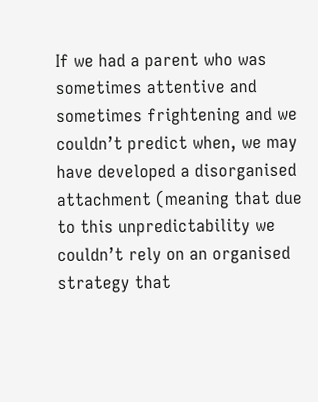If we had a parent who was sometimes attentive and sometimes frightening and we couldn’t predict when, we may have developed a disorganised attachment (meaning that due to this unpredictability we couldn’t rely on an organised strategy that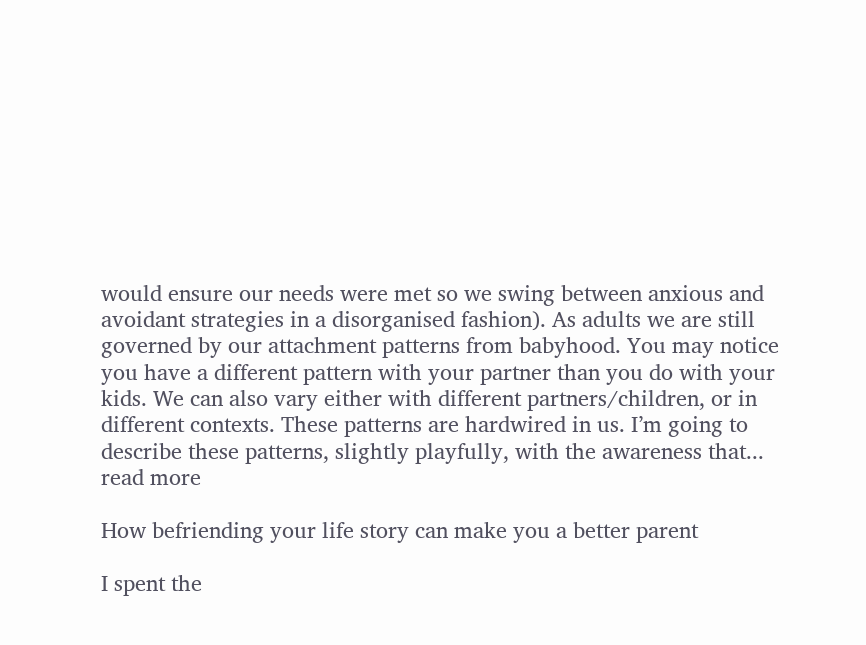would ensure our needs were met so we swing between anxious and avoidant strategies in a disorganised fashion). As adults we are still governed by our attachment patterns from babyhood. You may notice you have a different pattern with your partner than you do with your kids. We can also vary either with different partners/children, or in different contexts. These patterns are hardwired in us. I’m going to describe these patterns, slightly playfully, with the awareness that... read more

How befriending your life story can make you a better parent

I spent the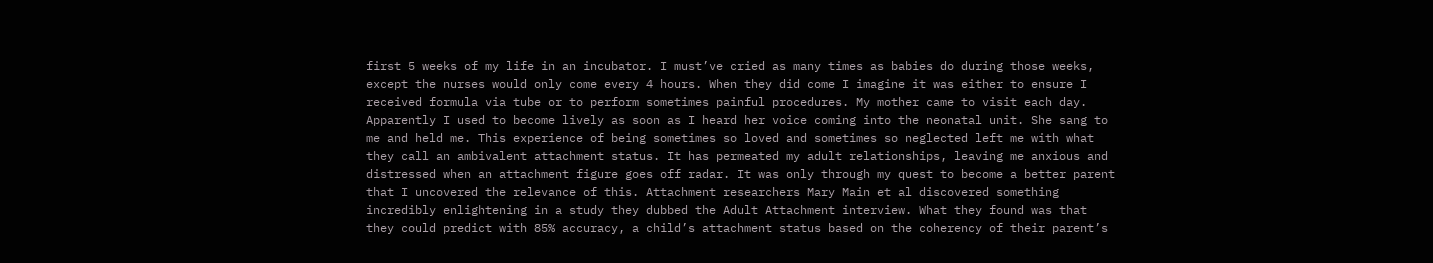first 5 weeks of my life in an incubator. I must’ve cried as many times as babies do during those weeks, except the nurses would only come every 4 hours. When they did come I imagine it was either to ensure I received formula via tube or to perform sometimes painful procedures. My mother came to visit each day. Apparently I used to become lively as soon as I heard her voice coming into the neonatal unit. She sang to me and held me. This experience of being sometimes so loved and sometimes so neglected left me with what they call an ambivalent attachment status. It has permeated my adult relationships, leaving me anxious and distressed when an attachment figure goes off radar. It was only through my quest to become a better parent that I uncovered the relevance of this. Attachment researchers Mary Main et al discovered something incredibly enlightening in a study they dubbed the Adult Attachment interview. What they found was that they could predict with 85% accuracy, a child’s attachment status based on the coherency of their parent’s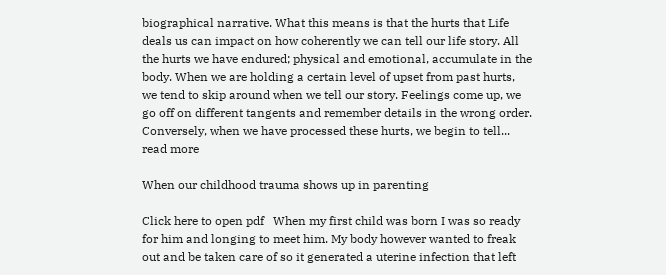biographical narrative. What this means is that the hurts that Life deals us can impact on how coherently we can tell our life story. All the hurts we have endured; physical and emotional, accumulate in the body. When we are holding a certain level of upset from past hurts, we tend to skip around when we tell our story. Feelings come up, we go off on different tangents and remember details in the wrong order. Conversely, when we have processed these hurts, we begin to tell... read more

When our childhood trauma shows up in parenting

Click here to open pdf   When my first child was born I was so ready for him and longing to meet him. My body however wanted to freak out and be taken care of so it generated a uterine infection that left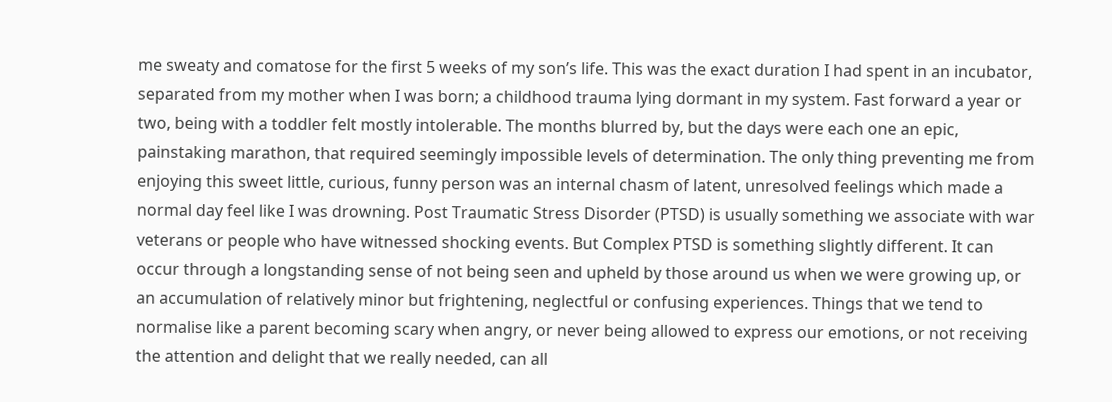me sweaty and comatose for the first 5 weeks of my son’s life. This was the exact duration I had spent in an incubator, separated from my mother when I was born; a childhood trauma lying dormant in my system. Fast forward a year or two, being with a toddler felt mostly intolerable. The months blurred by, but the days were each one an epic, painstaking marathon, that required seemingly impossible levels of determination. The only thing preventing me from enjoying this sweet little, curious, funny person was an internal chasm of latent, unresolved feelings which made a normal day feel like I was drowning. Post Traumatic Stress Disorder (PTSD) is usually something we associate with war veterans or people who have witnessed shocking events. But Complex PTSD is something slightly different. It can occur through a longstanding sense of not being seen and upheld by those around us when we were growing up, or an accumulation of relatively minor but frightening, neglectful or confusing experiences. Things that we tend to normalise like a parent becoming scary when angry, or never being allowed to express our emotions, or not receiving the attention and delight that we really needed, can all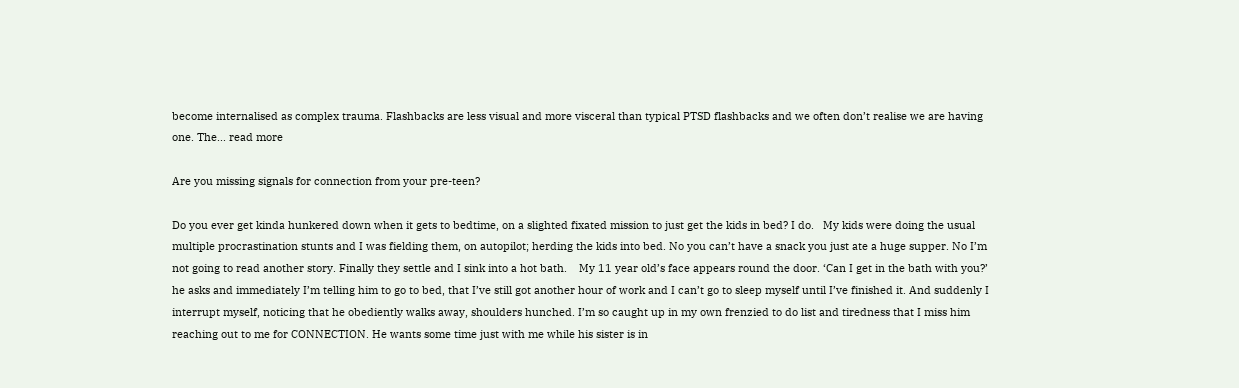become internalised as complex trauma. Flashbacks are less visual and more visceral than typical PTSD flashbacks and we often don’t realise we are having one. The... read more

Are you missing signals for connection from your pre-teen?

Do you ever get kinda hunkered down when it gets to bedtime, on a slighted fixated mission to just get the kids in bed? I do.   My kids were doing the usual multiple procrastination stunts and I was fielding them, on autopilot; herding the kids into bed. No you can’t have a snack you just ate a huge supper. No I’m not going to read another story. Finally they settle and I sink into a hot bath.    My 11 year old’s face appears round the door. ‘Can I get in the bath with you?’ he asks and immediately I’m telling him to go to bed, that I’ve still got another hour of work and I can’t go to sleep myself until I’ve finished it. And suddenly I interrupt myself, noticing that he obediently walks away, shoulders hunched. I’m so caught up in my own frenzied to do list and tiredness that I miss him reaching out to me for CONNECTION. He wants some time just with me while his sister is in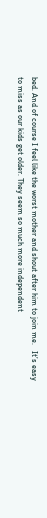bed. And of course I feel like the worst mother and shout after him to join me.   It’s easy to miss as our kids get older. They seem so much more independent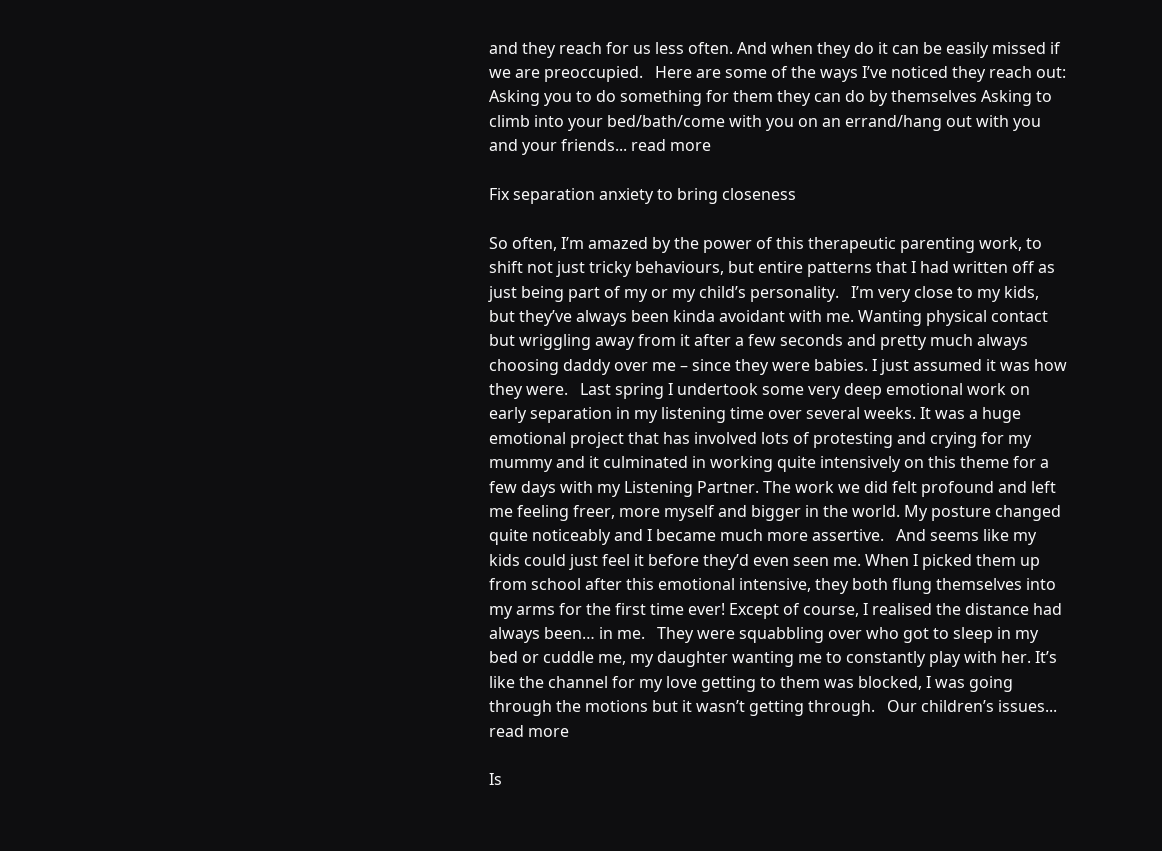and they reach for us less often. And when they do it can be easily missed if we are preoccupied.   Here are some of the ways I’ve noticed they reach out:   Asking you to do something for them they can do by themselves Asking to climb into your bed/bath/come with you on an errand/hang out with you and your friends... read more

Fix separation anxiety to bring closeness

So often, I’m amazed by the power of this therapeutic parenting work, to shift not just tricky behaviours, but entire patterns that I had written off as just being part of my or my child’s personality.   I’m very close to my kids, but they’ve always been kinda avoidant with me. Wanting physical contact but wriggling away from it after a few seconds and pretty much always choosing daddy over me – since they were babies. I just assumed it was how they were.   Last spring I undertook some very deep emotional work on early separation in my listening time over several weeks. It was a huge emotional project that has involved lots of protesting and crying for my mummy and it culminated in working quite intensively on this theme for a few days with my Listening Partner. The work we did felt profound and left me feeling freer, more myself and bigger in the world. My posture changed quite noticeably and I became much more assertive.   And seems like my kids could just feel it before they’d even seen me. When I picked them up from school after this emotional intensive, they both flung themselves into my arms for the first time ever! Except of course, I realised the distance had always been… in me.   They were squabbling over who got to sleep in my bed or cuddle me, my daughter wanting me to constantly play with her. It’s like the channel for my love getting to them was blocked, I was going through the motions but it wasn’t getting through.   Our children’s issues... read more

Is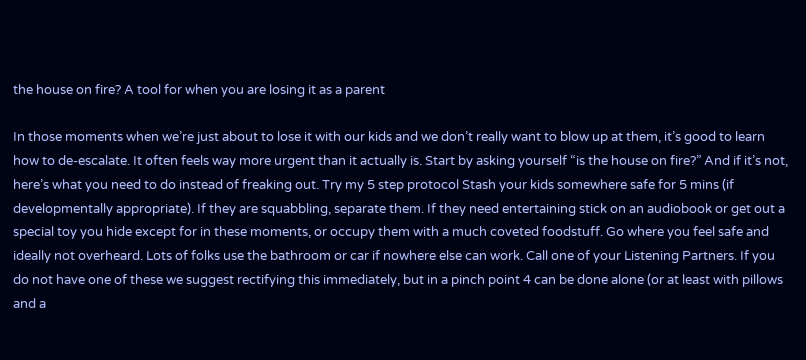the house on fire? A tool for when you are losing it as a parent

In those moments when we’re just about to lose it with our kids and we don’t really want to blow up at them, it’s good to learn how to de-escalate. It often feels way more urgent than it actually is. Start by asking yourself “is the house on fire?” And if it’s not, here’s what you need to do instead of freaking out. Try my 5 step protocol Stash your kids somewhere safe for 5 mins (if developmentally appropriate). If they are squabbling, separate them. If they need entertaining stick on an audiobook or get out a special toy you hide except for in these moments, or occupy them with a much coveted foodstuff. Go where you feel safe and ideally not overheard. Lots of folks use the bathroom or car if nowhere else can work. Call one of your Listening Partners. If you do not have one of these we suggest rectifying this immediately, but in a pinch point 4 can be done alone (or at least with pillows and a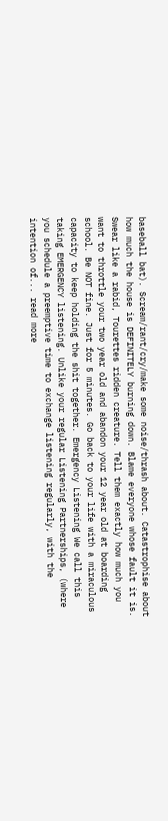baseball bat). Scream/rant/cry/make some noise/thrash about. Catastrophise about how much the house is DEFINITELY burning down. Blame everyone whose fault it is. Swear like a rabid, Tourettes ridden creature. Tell them exactly how much you want to throttle your two year old and abandon your 12 year old at boarding school. Be NOT fine. Just for 5 minutes. Go back to your life with a miraculous capacity to keep holding the shit together. Emergency Listening We call this taking EMERGENCY listening. Unlike your regular Listening Partnerships, (where you schedule a preemptive time to exchange listening regularly, with the intention of... read more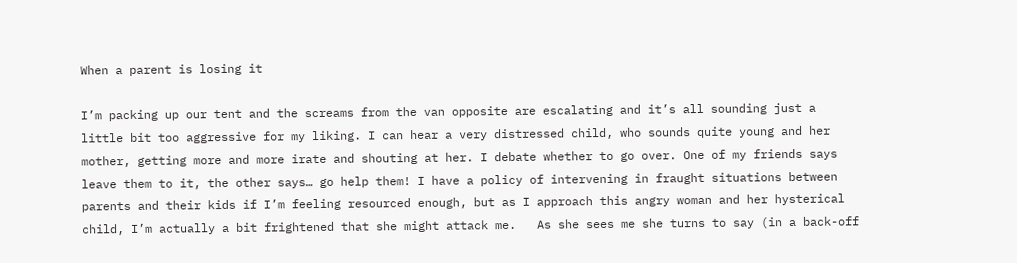When a parent is losing it

I’m packing up our tent and the screams from the van opposite are escalating and it’s all sounding just a little bit too aggressive for my liking. I can hear a very distressed child, who sounds quite young and her mother, getting more and more irate and shouting at her. I debate whether to go over. One of my friends says leave them to it, the other says… go help them! I have a policy of intervening in fraught situations between parents and their kids if I’m feeling resourced enough, but as I approach this angry woman and her hysterical child, I’m actually a bit frightened that she might attack me.   As she sees me she turns to say (in a back-off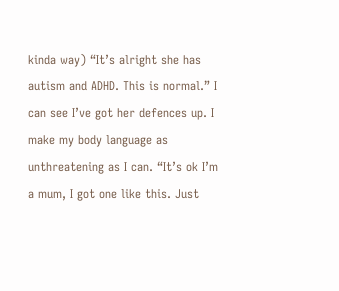kinda way) “It’s alright she has autism and ADHD. This is normal.” I can see I’ve got her defences up. I make my body language as unthreatening as I can. “It’s ok I’m a mum, I got one like this. Just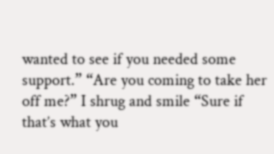wanted to see if you needed some support.” “Are you coming to take her off me?” I shrug and smile “Sure if that’s what you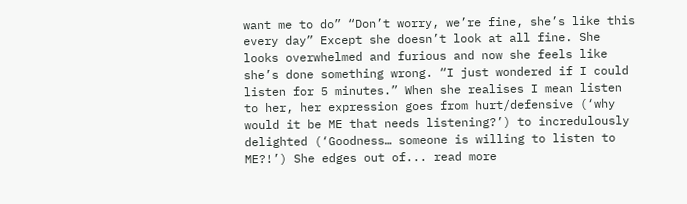want me to do” “Don’t worry, we’re fine, she’s like this every day” Except she doesn’t look at all fine. She looks overwhelmed and furious and now she feels like she’s done something wrong. “I just wondered if I could listen for 5 minutes.” When she realises I mean listen to her, her expression goes from hurt/defensive (‘why would it be ME that needs listening?’) to incredulously delighted (‘Goodness… someone is willing to listen to ME?!’) She edges out of... read more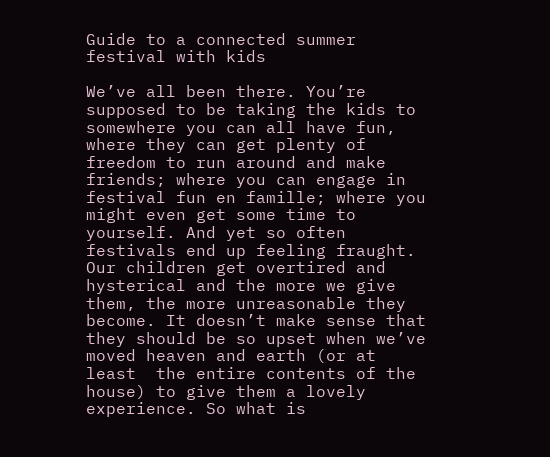Guide to a connected summer festival with kids

We’ve all been there. You’re supposed to be taking the kids to somewhere you can all have fun, where they can get plenty of freedom to run around and make friends; where you can engage in festival fun en famille; where you might even get some time to yourself. And yet so often festivals end up feeling fraught. Our children get overtired and hysterical and the more we give them, the more unreasonable they become. It doesn’t make sense that they should be so upset when we’ve moved heaven and earth (or at least  the entire contents of the house) to give them a lovely experience. So what is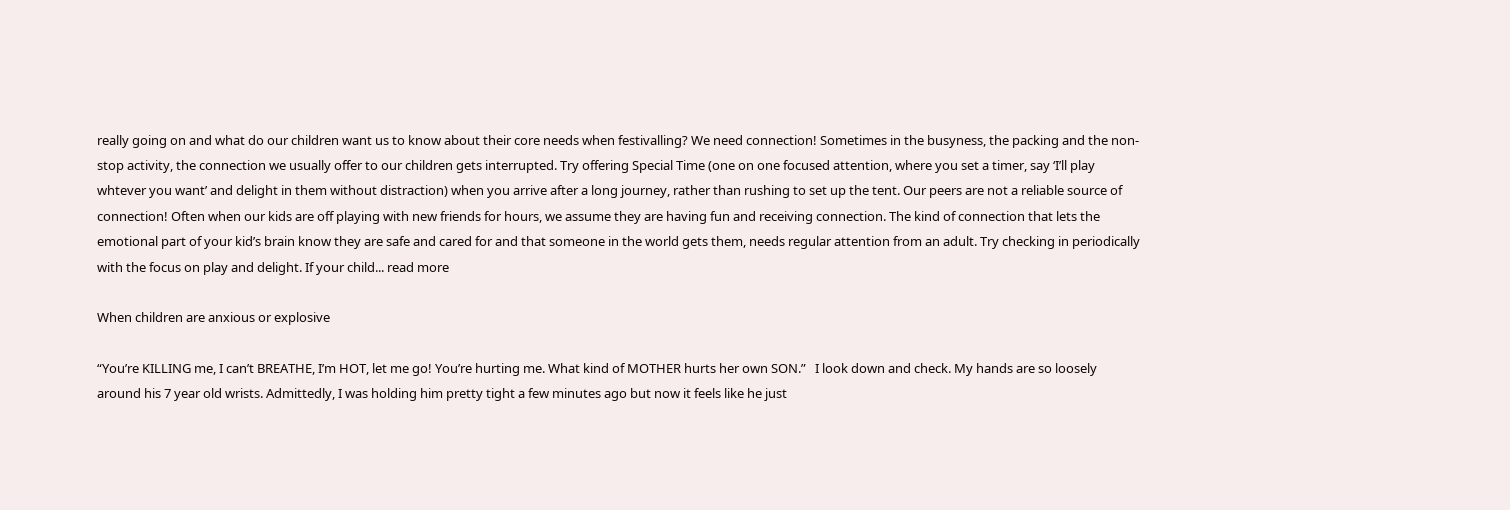really going on and what do our children want us to know about their core needs when festivalling? We need connection! Sometimes in the busyness, the packing and the non-stop activity, the connection we usually offer to our children gets interrupted. Try offering Special Time (one on one focused attention, where you set a timer, say ‘I’ll play whtever you want’ and delight in them without distraction) when you arrive after a long journey, rather than rushing to set up the tent. Our peers are not a reliable source of connection! Often when our kids are off playing with new friends for hours, we assume they are having fun and receiving connection. The kind of connection that lets the emotional part of your kid’s brain know they are safe and cared for and that someone in the world gets them, needs regular attention from an adult. Try checking in periodically with the focus on play and delight. If your child... read more

When children are anxious or explosive

“You’re KILLING me, I can’t BREATHE, I’m HOT, let me go! You’re hurting me. What kind of MOTHER hurts her own SON.”   I look down and check. My hands are so loosely around his 7 year old wrists. Admittedly, I was holding him pretty tight a few minutes ago but now it feels like he just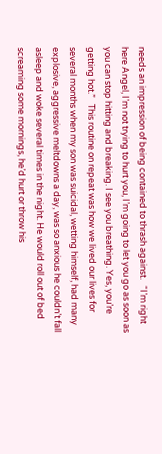needs an impression of being contained to thrash against.   “I’m right here Angel, I’m not trying to hurt you, I’m going to let you go as soon as you can stop hitting and breaking. I see you breathing. Yes, you’re getting hot.”   This routine on repeat was how we lived our lives for several months when my son was suicidal, wetting himself, had many explosive, aggressive meltdowns a day, was so anxious he couldn’t fall asleep and woke several times in the night. He would roll out of bed screaming some mornings, he’d hurt or throw his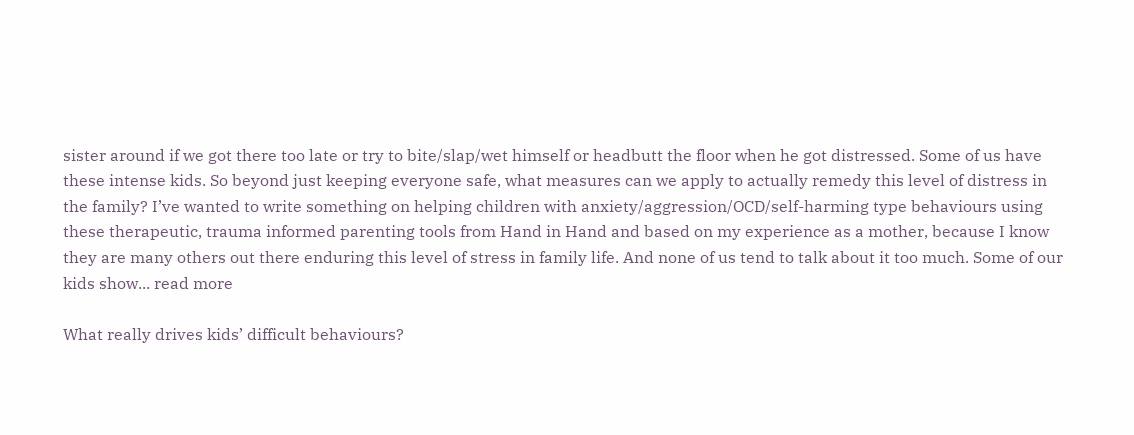sister around if we got there too late or try to bite/slap/wet himself or headbutt the floor when he got distressed. Some of us have these intense kids. So beyond just keeping everyone safe, what measures can we apply to actually remedy this level of distress in the family? I’ve wanted to write something on helping children with anxiety/aggression/OCD/self-harming type behaviours using these therapeutic, trauma informed parenting tools from Hand in Hand and based on my experience as a mother, because I know they are many others out there enduring this level of stress in family life. And none of us tend to talk about it too much. Some of our kids show... read more

What really drives kids’ difficult behaviours?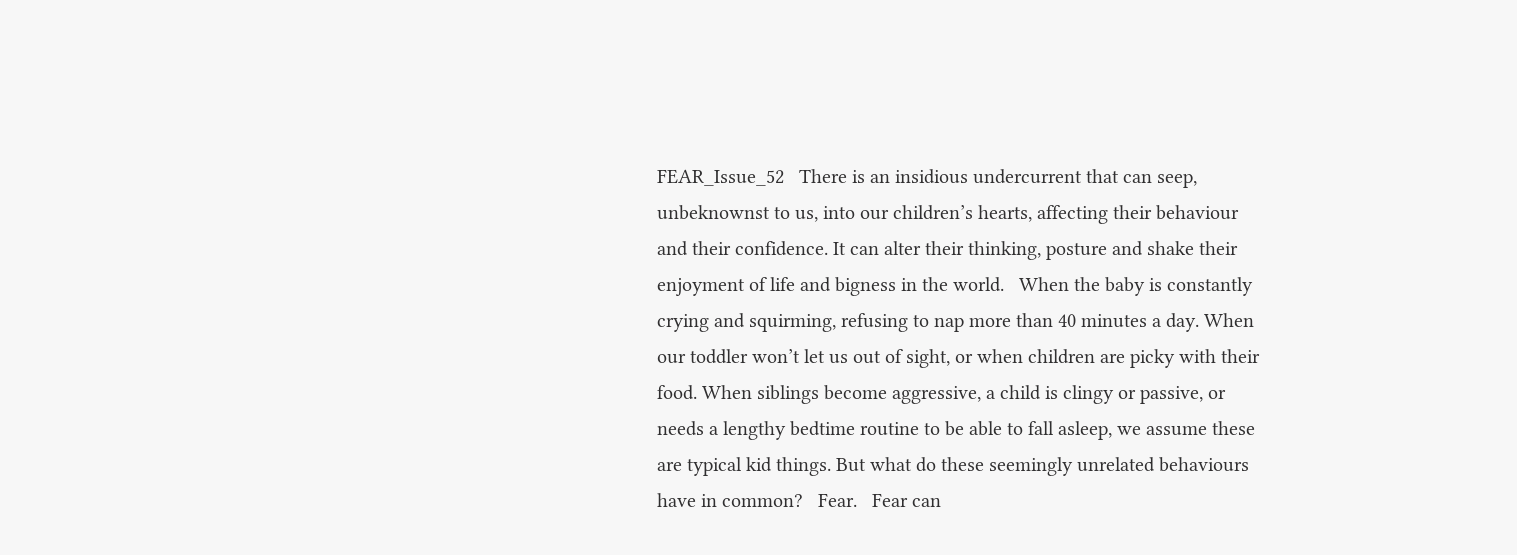FEAR_Issue_52   There is an insidious undercurrent that can seep, unbeknownst to us, into our children’s hearts, affecting their behaviour and their confidence. It can alter their thinking, posture and shake their enjoyment of life and bigness in the world.   When the baby is constantly crying and squirming, refusing to nap more than 40 minutes a day. When our toddler won’t let us out of sight, or when children are picky with their food. When siblings become aggressive, a child is clingy or passive, or needs a lengthy bedtime routine to be able to fall asleep, we assume these are typical kid things. But what do these seemingly unrelated behaviours have in common?   Fear.   Fear can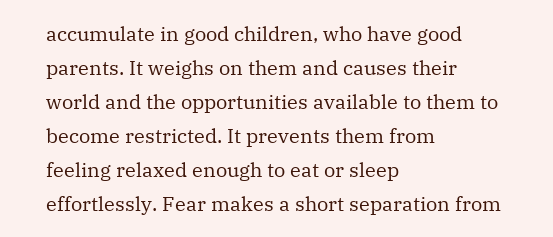accumulate in good children, who have good parents. It weighs on them and causes their world and the opportunities available to them to become restricted. It prevents them from feeling relaxed enough to eat or sleep effortlessly. Fear makes a short separation from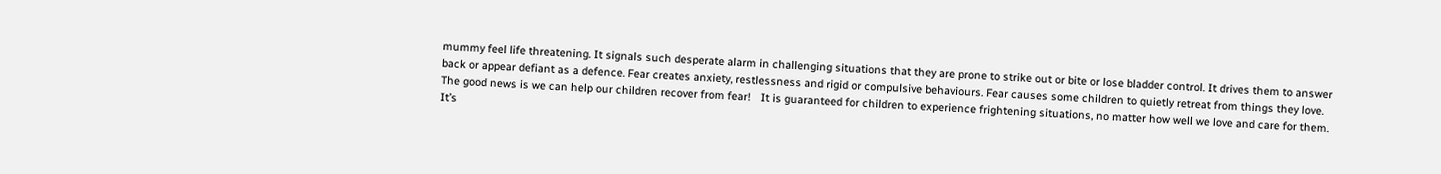mummy feel life threatening. It signals such desperate alarm in challenging situations that they are prone to strike out or bite or lose bladder control. It drives them to answer back or appear defiant as a defence. Fear creates anxiety, restlessness and rigid or compulsive behaviours. Fear causes some children to quietly retreat from things they love. The good news is we can help our children recover from fear!   It is guaranteed for children to experience frightening situations, no matter how well we love and care for them. It’s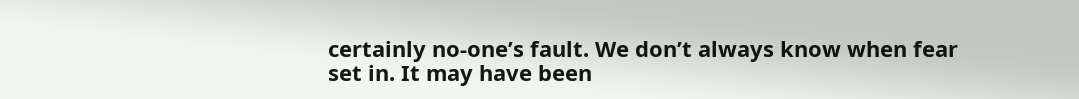certainly no-one’s fault. We don’t always know when fear set in. It may have been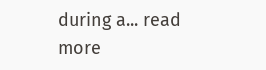during a... read more